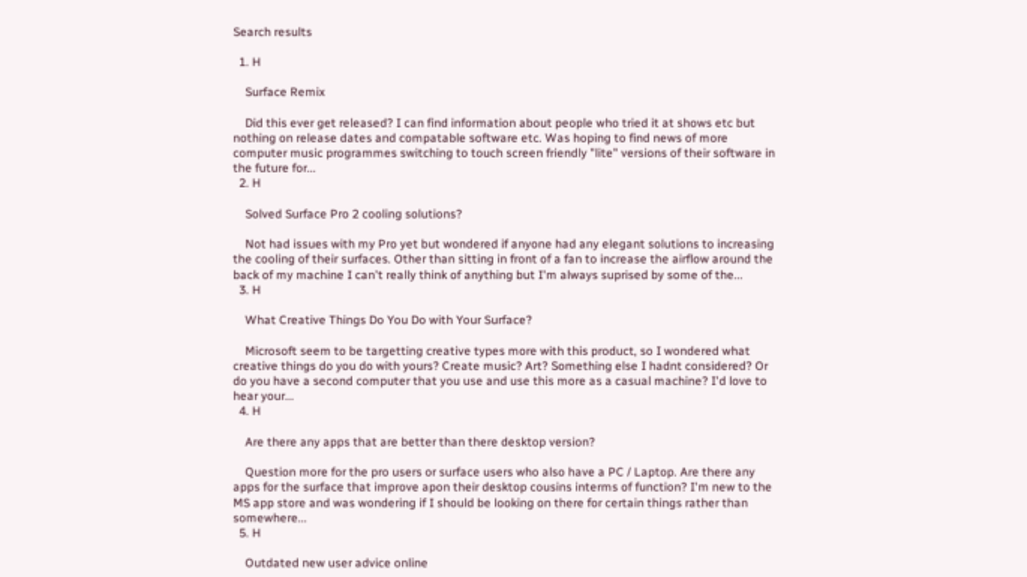Search results

  1. H

    Surface Remix

    Did this ever get released? I can find information about people who tried it at shows etc but nothing on release dates and compatable software etc. Was hoping to find news of more computer music programmes switching to touch screen friendly "lite" versions of their software in the future for...
  2. H

    Solved Surface Pro 2 cooling solutions?

    Not had issues with my Pro yet but wondered if anyone had any elegant solutions to increasing the cooling of their surfaces. Other than sitting in front of a fan to increase the airflow around the back of my machine I can't really think of anything but I'm always suprised by some of the...
  3. H

    What Creative Things Do You Do with Your Surface?

    Microsoft seem to be targetting creative types more with this product, so I wondered what creative things do you do with yours? Create music? Art? Something else I hadnt considered? Or do you have a second computer that you use and use this more as a casual machine? I'd love to hear your...
  4. H

    Are there any apps that are better than there desktop version?

    Question more for the pro users or surface users who also have a PC / Laptop. Are there any apps for the surface that improve apon their desktop cousins interms of function? I'm new to the MS app store and was wondering if I should be looking on there for certain things rather than somewhere...
  5. H

    Outdated new user advice online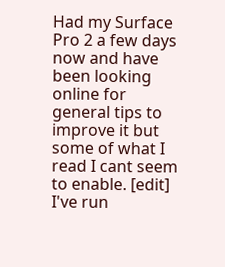Had my Surface Pro 2 a few days now and have been looking online for general tips to improve it but some of what I read I cant seem to enable. [edit] I've run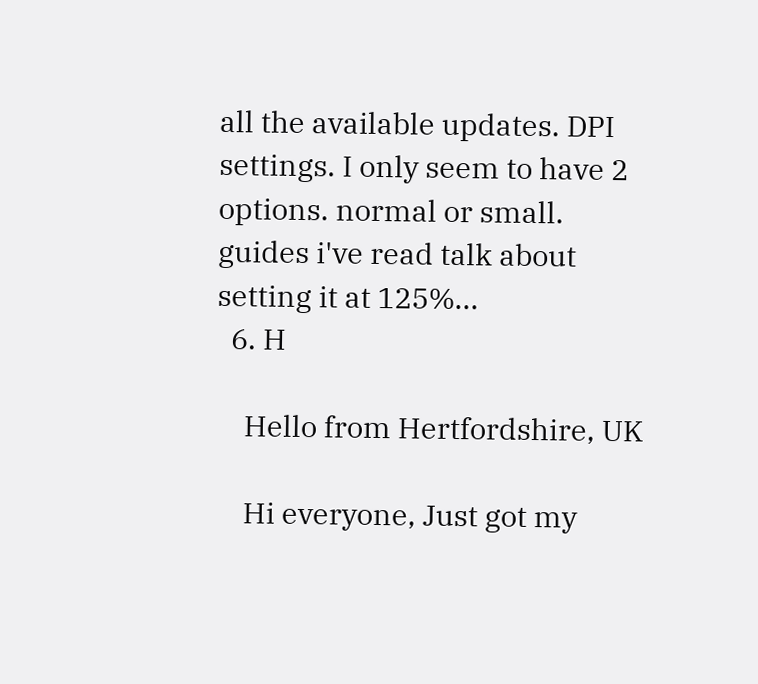all the available updates. DPI settings. I only seem to have 2 options. normal or small. guides i've read talk about setting it at 125%...
  6. H

    Hello from Hertfordshire, UK

    Hi everyone, Just got my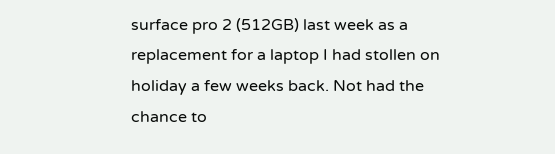surface pro 2 (512GB) last week as a replacement for a laptop I had stollen on holiday a few weeks back. Not had the chance to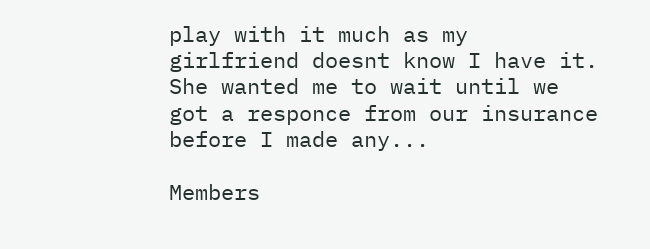play with it much as my girlfriend doesnt know I have it. She wanted me to wait until we got a responce from our insurance before I made any...

Members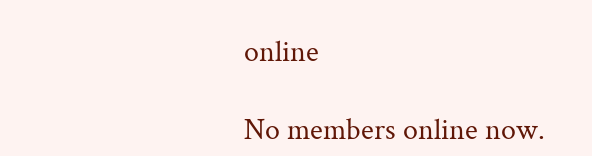online

No members online now.